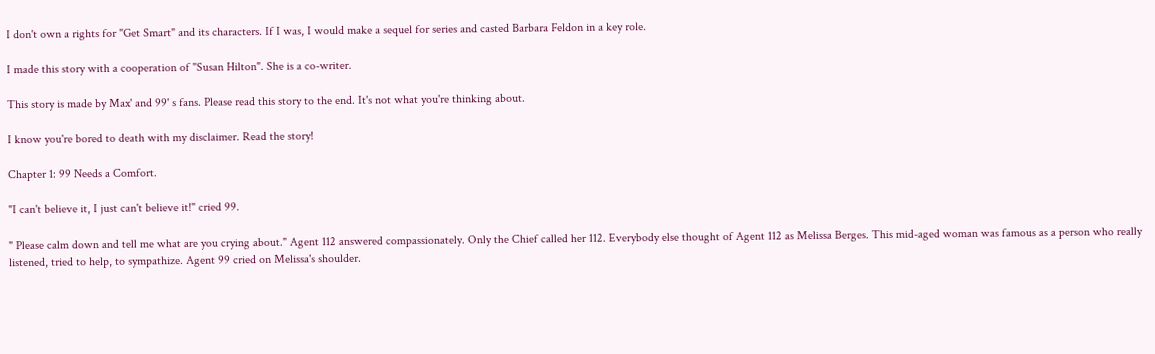I don't own a rights for "Get Smart" and its characters. If I was, I would make a sequel for series and casted Barbara Feldon in a key role.

I made this story with a cooperation of "Susan Hilton". She is a co-writer.

This story is made by Max' and 99' s fans. Please read this story to the end. It's not what you're thinking about.

I know you're bored to death with my disclaimer. Read the story!

Chapter 1: 99 Needs a Comfort.

"I can't believe it, I just can't believe it!" cried 99.

" Please calm down and tell me what are you crying about." Agent 112 answered compassionately. Only the Chief called her 112. Everybody else thought of Agent 112 as Melissa Berges. This mid-aged woman was famous as a person who really listened, tried to help, to sympathize. Agent 99 cried on Melissa's shoulder.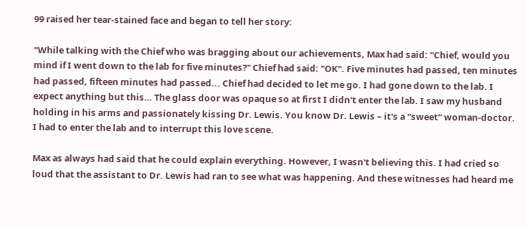99 raised her tear-stained face and began to tell her story:

"While talking with the Chief who was bragging about our achievements, Max had said: "Chief, would you mind if I went down to the lab for five minutes?" Chief had said: "OK". Five minutes had passed, ten minutes had passed, fifteen minutes had passed... Chief had decided to let me go. I had gone down to the lab. I expect anything but this… The glass door was opaque so at first I didn't enter the lab. I saw my husband holding in his arms and passionately kissing Dr. Lewis. You know Dr. Lewis – it's a "sweet" woman-doctor. I had to enter the lab and to interrupt this love scene.

Max as always had said that he could explain everything. However, I wasn't believing this. I had cried so loud that the assistant to Dr. Lewis had ran to see what was happening. And these witnesses had heard me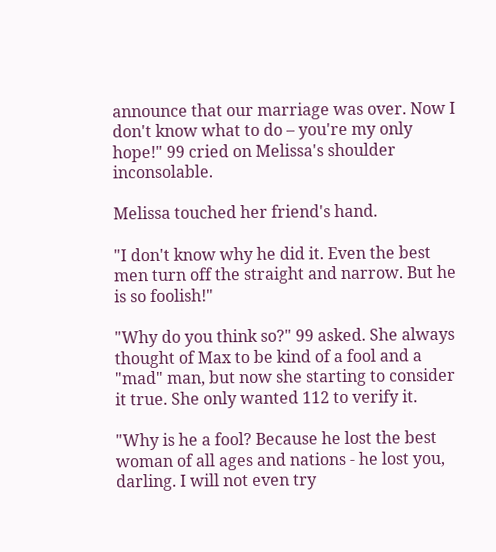announce that our marriage was over. Now I don't know what to do – you're my only hope!" 99 cried on Melissa's shoulder inconsolable.

Melissa touched her friend's hand.

"I don't know why he did it. Even the best men turn off the straight and narrow. But he is so foolish!"

"Why do you think so?" 99 asked. She always thought of Max to be kind of a fool and a "mad" man, but now she starting to consider it true. She only wanted 112 to verify it.

"Why is he a fool? Because he lost the best woman of all ages and nations - he lost you, darling. I will not even try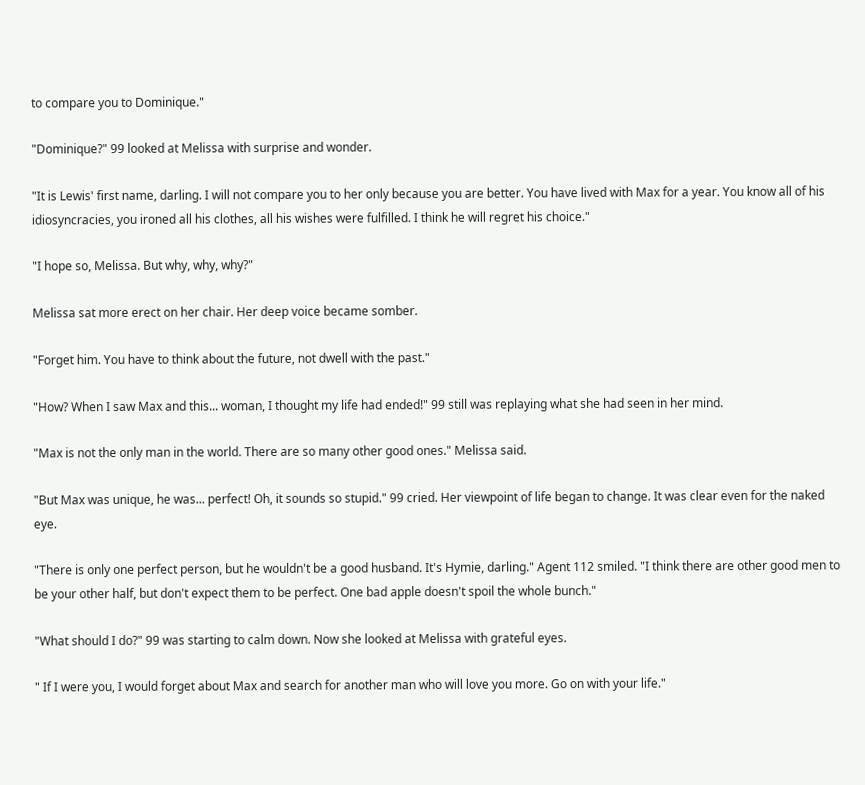to compare you to Dominique."

"Dominique?" 99 looked at Melissa with surprise and wonder.

"It is Lewis' first name, darling. I will not compare you to her only because you are better. You have lived with Max for a year. You know all of his idiosyncracies, you ironed all his clothes, all his wishes were fulfilled. I think he will regret his choice."

"I hope so, Melissa. But why, why, why?"

Melissa sat more erect on her chair. Her deep voice became somber.

"Forget him. You have to think about the future, not dwell with the past."

"How? When I saw Max and this... woman, I thought my life had ended!" 99 still was replaying what she had seen in her mind.

"Max is not the only man in the world. There are so many other good ones." Melissa said.

"But Max was unique, he was... perfect! Oh, it sounds so stupid." 99 cried. Her viewpoint of life began to change. It was clear even for the naked eye.

"There is only one perfect person, but he wouldn't be a good husband. It's Hymie, darling." Agent 112 smiled. "I think there are other good men to be your other half, but don't expect them to be perfect. One bad apple doesn't spoil the whole bunch."

"What should I do?" 99 was starting to calm down. Now she looked at Melissa with grateful eyes.

" If I were you, I would forget about Max and search for another man who will love you more. Go on with your life."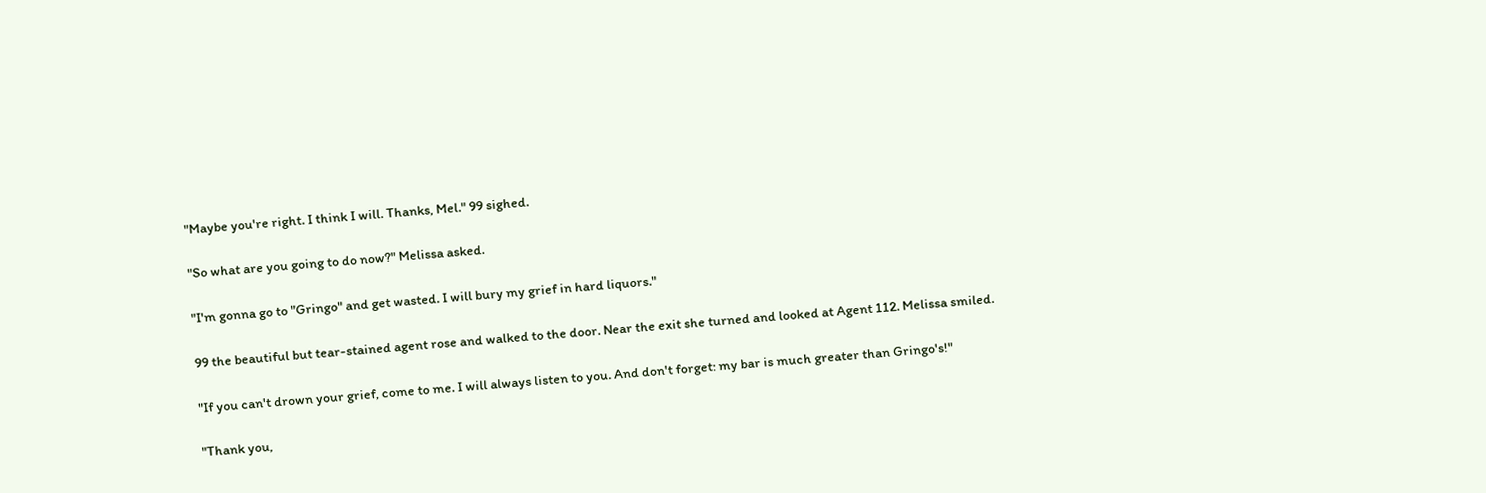"Maybe you're right. I think I will. Thanks, Mel." 99 sighed.

"So what are you going to do now?" Melissa asked.

"I'm gonna go to "Gringo" and get wasted. I will bury my grief in hard liquors."

99 the beautiful but tear-stained agent rose and walked to the door. Near the exit she turned and looked at Agent 112. Melissa smiled.

"If you can't drown your grief, come to me. I will always listen to you. And don't forget: my bar is much greater than Gringo's!"

"Thank you,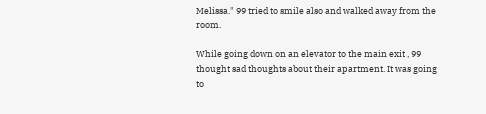Melissa." 99 tried to smile also and walked away from the room.

While going down on an elevator to the main exit , 99 thought sad thoughts about their apartment. It was going to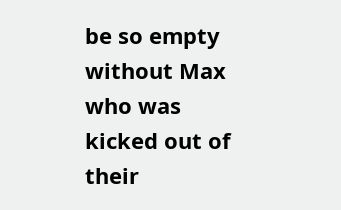be so empty without Max who was kicked out of their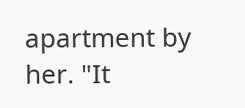apartment by her. "It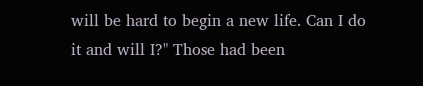will be hard to begin a new life. Can I do it and will I?" Those had been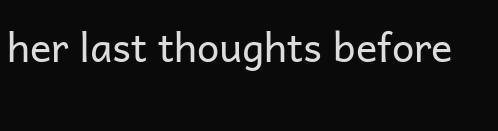her last thoughts before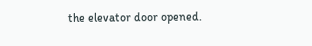the elevator door opened.